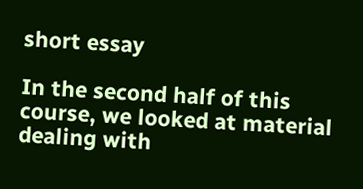short essay

In the second half of this course, we looked at material dealing with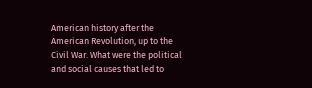American history after the American Revolution, up to the Civil War. What were the political and social causes that led to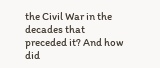the Civil War in the decades that preceded it? And how did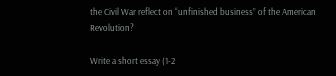the Civil War reflect on “unfinished business” of the American Revolution?

Write a short essay (1-2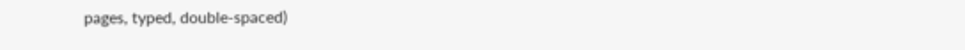pages, typed, double-spaced)